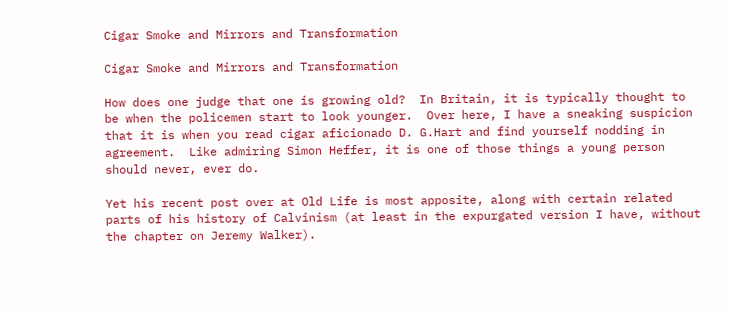Cigar Smoke and Mirrors and Transformation

Cigar Smoke and Mirrors and Transformation

How does one judge that one is growing old?  In Britain, it is typically thought to be when the policemen start to look younger.  Over here, I have a sneaking suspicion that it is when you read cigar aficionado D. G.Hart and find yourself nodding in agreement.  Like admiring Simon Heffer, it is one of those things a young person should never, ever do.

Yet his recent post over at Old Life is most apposite, along with certain related parts of his history of Calvinism (at least in the expurgated version I have, without the chapter on Jeremy Walker).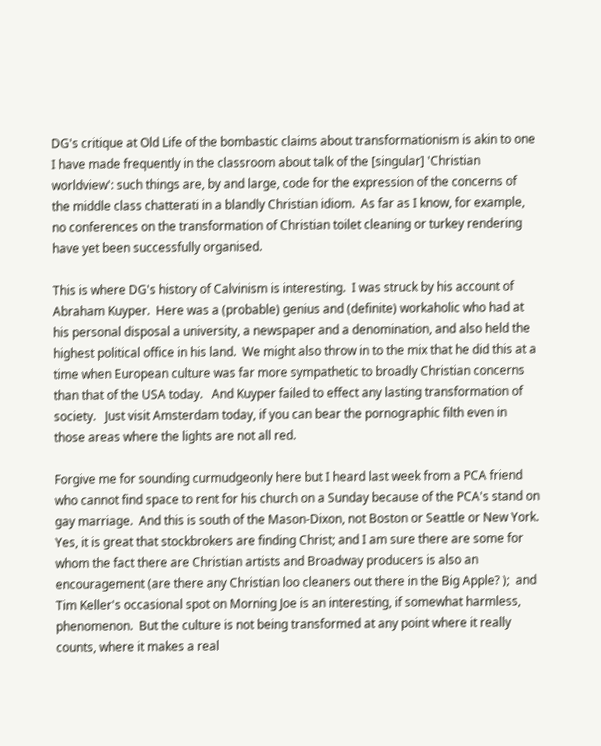DG's critique at Old Life of the bombastic claims about transformationism is akin to one I have made frequently in the classroom about talk of the [singular] 'Christian worldview': such things are, by and large, code for the expression of the concerns of the middle class chatterati in a blandly Christian idiom.  As far as I know, for example, no conferences on the transformation of Christian toilet cleaning or turkey rendering have yet been successfully organised.

This is where DG's history of Calvinism is interesting.  I was struck by his account of Abraham Kuyper.  Here was a (probable) genius and (definite) workaholic who had at his personal disposal a university, a newspaper and a denomination, and also held the highest political office in his land.  We might also throw in to the mix that he did this at a time when European culture was far more sympathetic to broadly Christian concerns than that of the USA today.   And Kuyper failed to effect any lasting transformation of society.   Just visit Amsterdam today, if you can bear the pornographic filth even in those areas where the lights are not all red.

Forgive me for sounding curmudgeonly here but I heard last week from a PCA friend who cannot find space to rent for his church on a Sunday because of the PCA's stand on gay marriage.  And this is south of the Mason-Dixon, not Boston or Seattle or New York. Yes, it is great that stockbrokers are finding Christ; and I am sure there are some for whom the fact there are Christian artists and Broadway producers is also an encouragement (are there any Christian loo cleaners out there in the Big Apple? );  and Tim Keller's occasional spot on Morning Joe is an interesting, if somewhat harmless, phenomenon.  But the culture is not being transformed at any point where it really counts, where it makes a real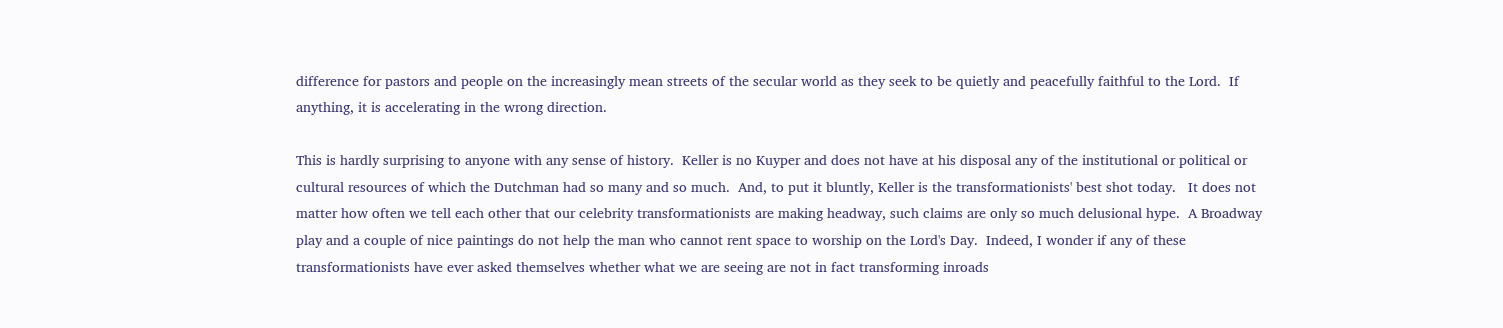difference for pastors and people on the increasingly mean streets of the secular world as they seek to be quietly and peacefully faithful to the Lord.  If anything, it is accelerating in the wrong direction.

This is hardly surprising to anyone with any sense of history.  Keller is no Kuyper and does not have at his disposal any of the institutional or political or cultural resources of which the Dutchman had so many and so much.  And, to put it bluntly, Keller is the transformationists' best shot today.   It does not matter how often we tell each other that our celebrity transformationists are making headway, such claims are only so much delusional hype.  A Broadway play and a couple of nice paintings do not help the man who cannot rent space to worship on the Lord's Day.  Indeed, I wonder if any of these transformationists have ever asked themselves whether what we are seeing are not in fact transforming inroads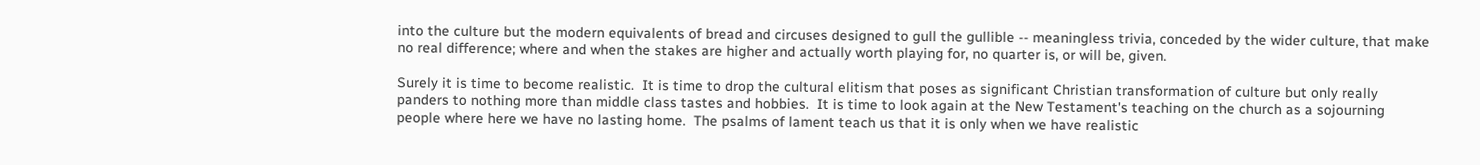into the culture but the modern equivalents of bread and circuses designed to gull the gullible -- meaningless trivia, conceded by the wider culture, that make no real difference; where and when the stakes are higher and actually worth playing for, no quarter is, or will be, given.

Surely it is time to become realistic.  It is time to drop the cultural elitism that poses as significant Christian transformation of culture but only really panders to nothing more than middle class tastes and hobbies.  It is time to look again at the New Testament's teaching on the church as a sojourning people where here we have no lasting home.  The psalms of lament teach us that it is only when we have realistic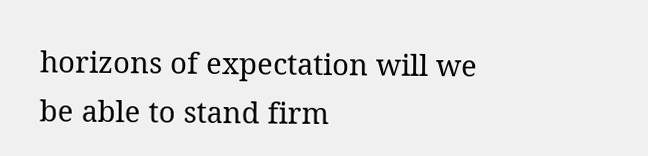horizons of expectation will we be able to stand firm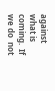against what is coming.  If we do  not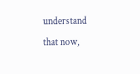understand that now,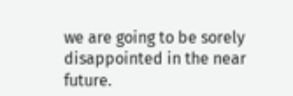we are going to be sorely disappointed in the near future.